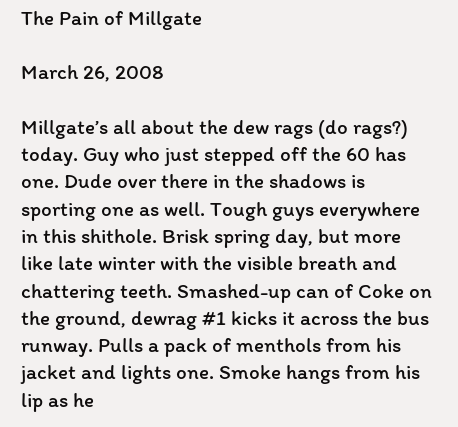The Pain of Millgate

March 26, 2008

Millgate’s all about the dew rags (do rags?) today. Guy who just stepped off the 60 has one. Dude over there in the shadows is sporting one as well. Tough guys everywhere in this shithole. Brisk spring day, but more like late winter with the visible breath and chattering teeth. Smashed-up can of Coke on the ground, dewrag #1 kicks it across the bus runway. Pulls a pack of menthols from his jacket and lights one. Smoke hangs from his lip as he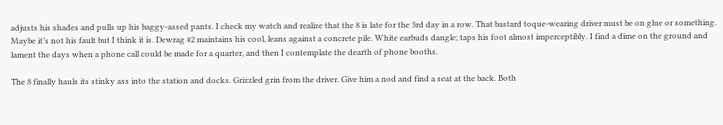adjusts his shades and pulls up his baggy-assed pants. I check my watch and realize that the 8 is late for the 3rd day in a row. That bastard toque-wearing driver must be on glue or something. Maybe it’s not his fault but I think it is. Dewrag #2 maintains his cool, leans against a concrete pile. White earbuds dangle; taps his foot almost imperceptibly. I find a dime on the ground and lament the days when a phone call could be made for a quarter, and then I contemplate the dearth of phone booths.

The 8 finally hauls its stinky ass into the station and docks. Grizzled grin from the driver. Give him a nod and find a seat at the back. Both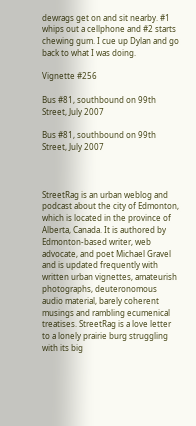dewrags get on and sit nearby. #1 whips out a cellphone and #2 starts chewing gum. I cue up Dylan and go back to what I was doing.

Vignette #256

Bus #81, southbound on 99th Street, July 2007

Bus #81, southbound on 99th Street, July 2007



StreetRag is an urban weblog and podcast about the city of Edmonton, which is located in the province of Alberta, Canada. It is authored by Edmonton-based writer, web advocate, and poet Michael Gravel and is updated frequently with written urban vignettes, amateurish photographs, deuteronomous audio material, barely coherent musings and rambling ecumenical treatises. StreetRag is a love letter to a lonely prairie burg struggling with its big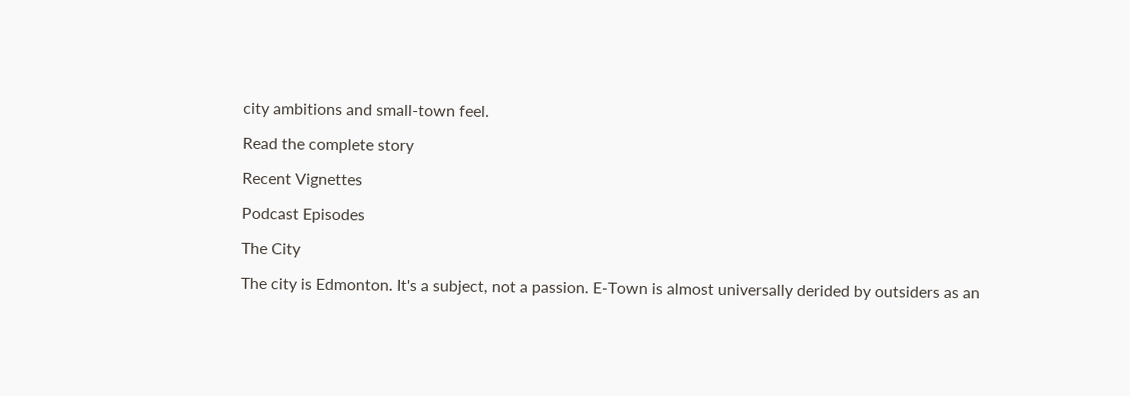city ambitions and small-town feel.

Read the complete story

Recent Vignettes

Podcast Episodes

The City

The city is Edmonton. It's a subject, not a passion. E-Town is almost universally derided by outsiders as an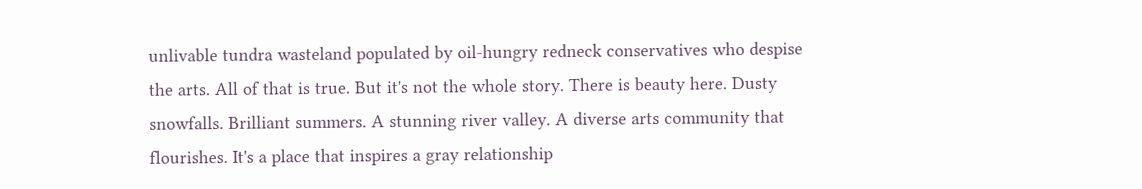unlivable tundra wasteland populated by oil-hungry redneck conservatives who despise the arts. All of that is true. But it's not the whole story. There is beauty here. Dusty snowfalls. Brilliant summers. A stunning river valley. A diverse arts community that flourishes. It's a place that inspires a gray relationship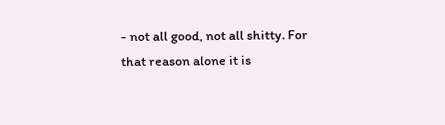- not all good, not all shitty. For that reason alone it is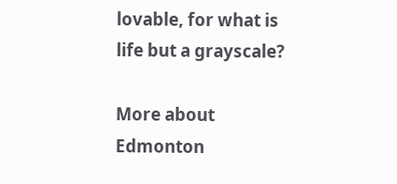lovable, for what is life but a grayscale?

More about Edmonton